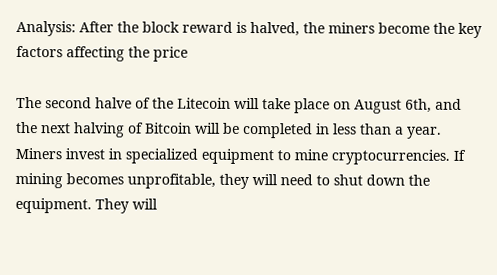Analysis: After the block reward is halved, the miners become the key factors affecting the price

The second halve of the Litecoin will take place on August 6th, and the next halving of Bitcoin will be completed in less than a year. Miners invest in specialized equipment to mine cryptocurrencies. If mining becomes unprofitable, they will need to shut down the equipment. They will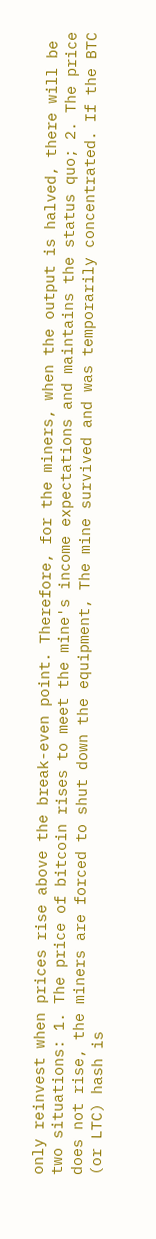only reinvest when prices rise above the break-even point. Therefore, for the miners, when the output is halved, there will be two situations: 1. The price of bitcoin rises to meet the mine's income expectations and maintains the status quo; 2. The price does not rise, the miners are forced to shut down the equipment, The mine survived and was temporarily concentrated. If the BTC (or LTC) hash is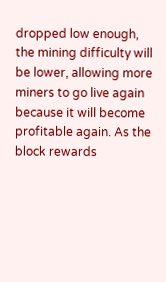dropped low enough, the mining difficulty will be lower, allowing more miners to go live again because it will become profitable again. As the block rewards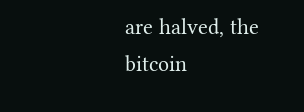are halved, the bitcoin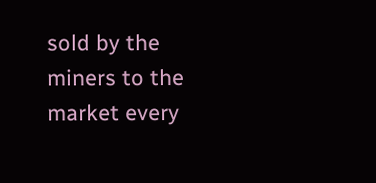sold by the miners to the market every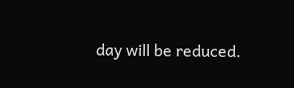day will be reduced.